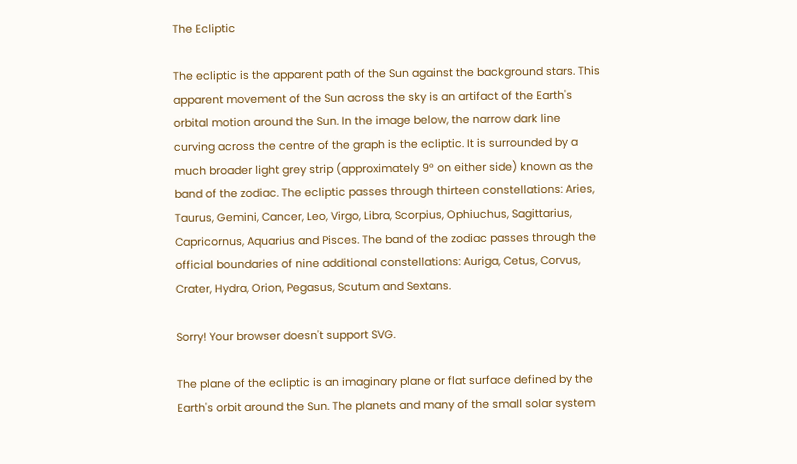The Ecliptic

The ecliptic is the apparent path of the Sun against the background stars. This apparent movement of the Sun across the sky is an artifact of the Earth's orbital motion around the Sun. In the image below, the narrow dark line curving across the centre of the graph is the ecliptic. It is surrounded by a much broader light grey strip (approximately 9° on either side) known as the band of the zodiac. The ecliptic passes through thirteen constellations: Aries, Taurus, Gemini, Cancer, Leo, Virgo, Libra, Scorpius, Ophiuchus, Sagittarius, Capricornus, Aquarius and Pisces. The band of the zodiac passes through the official boundaries of nine additional constellations: Auriga, Cetus, Corvus, Crater, Hydra, Orion, Pegasus, Scutum and Sextans.

Sorry! Your browser doesn't support SVG.

The plane of the ecliptic is an imaginary plane or flat surface defined by the Earth's orbit around the Sun. The planets and many of the small solar system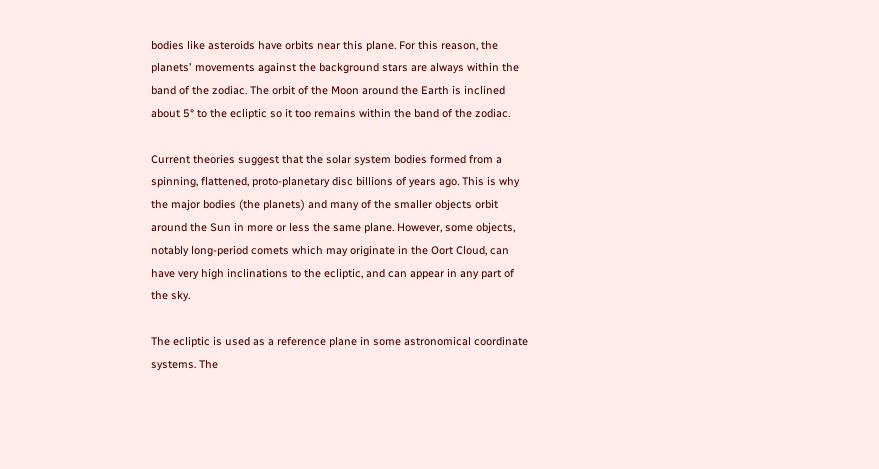bodies like asteroids have orbits near this plane. For this reason, the planets' movements against the background stars are always within the band of the zodiac. The orbit of the Moon around the Earth is inclined about 5° to the ecliptic so it too remains within the band of the zodiac.

Current theories suggest that the solar system bodies formed from a spinning, flattened, proto-planetary disc billions of years ago. This is why the major bodies (the planets) and many of the smaller objects orbit around the Sun in more or less the same plane. However, some objects, notably long-period comets which may originate in the Oort Cloud, can have very high inclinations to the ecliptic, and can appear in any part of the sky.

The ecliptic is used as a reference plane in some astronomical coordinate systems. The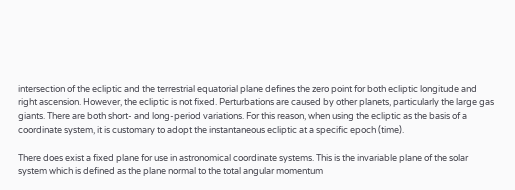intersection of the ecliptic and the terrestrial equatorial plane defines the zero point for both ecliptic longitude and right ascension. However, the ecliptic is not fixed. Perturbations are caused by other planets, particularly the large gas giants. There are both short- and long-period variations. For this reason, when using the ecliptic as the basis of a coordinate system, it is customary to adopt the instantaneous ecliptic at a specific epoch (time).

There does exist a fixed plane for use in astronomical coordinate systems. This is the invariable plane of the solar system which is defined as the plane normal to the total angular momentum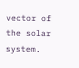vector of the solar system.